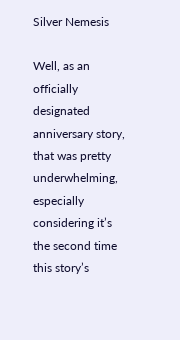Silver Nemesis

Well, as an officially designated anniversary story, that was pretty underwhelming, especially considering it’s the second time this story’s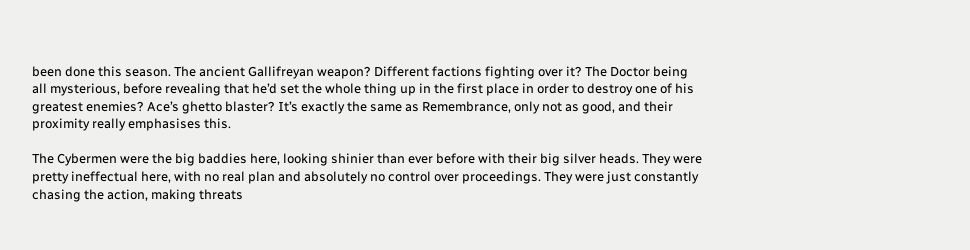been done this season. The ancient Gallifreyan weapon? Different factions fighting over it? The Doctor being all mysterious, before revealing that he’d set the whole thing up in the first place in order to destroy one of his greatest enemies? Ace’s ghetto blaster? It’s exactly the same as Remembrance, only not as good, and their proximity really emphasises this.

The Cybermen were the big baddies here, looking shinier than ever before with their big silver heads. They were pretty ineffectual here, with no real plan and absolutely no control over proceedings. They were just constantly chasing the action, making threats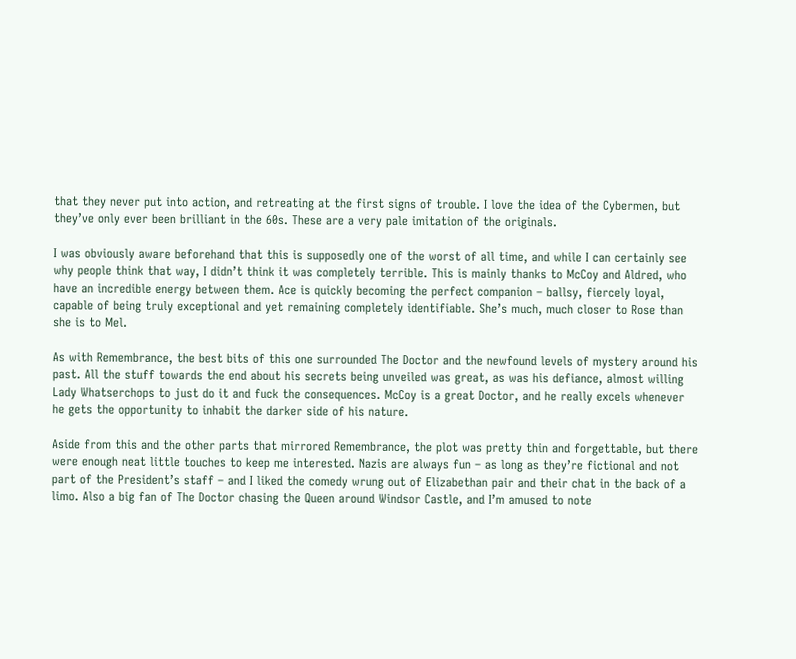that they never put into action, and retreating at the first signs of trouble. I love the idea of the Cybermen, but they’ve only ever been brilliant in the 60s. These are a very pale imitation of the originals.

I was obviously aware beforehand that this is supposedly one of the worst of all time, and while I can certainly see why people think that way, I didn’t think it was completely terrible. This is mainly thanks to McCoy and Aldred, who have an incredible energy between them. Ace is quickly becoming the perfect companion – ballsy, fiercely loyal, capable of being truly exceptional and yet remaining completely identifiable. She’s much, much closer to Rose than she is to Mel.

As with Remembrance, the best bits of this one surrounded The Doctor and the newfound levels of mystery around his past. All the stuff towards the end about his secrets being unveiled was great, as was his defiance, almost willing Lady Whatserchops to just do it and fuck the consequences. McCoy is a great Doctor, and he really excels whenever he gets the opportunity to inhabit the darker side of his nature.

Aside from this and the other parts that mirrored Remembrance, the plot was pretty thin and forgettable, but there were enough neat little touches to keep me interested. Nazis are always fun – as long as they’re fictional and not part of the President’s staff – and I liked the comedy wrung out of Elizabethan pair and their chat in the back of a limo. Also a big fan of The Doctor chasing the Queen around Windsor Castle, and I’m amused to note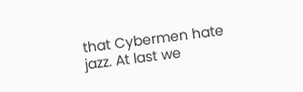that Cybermen hate jazz. At last we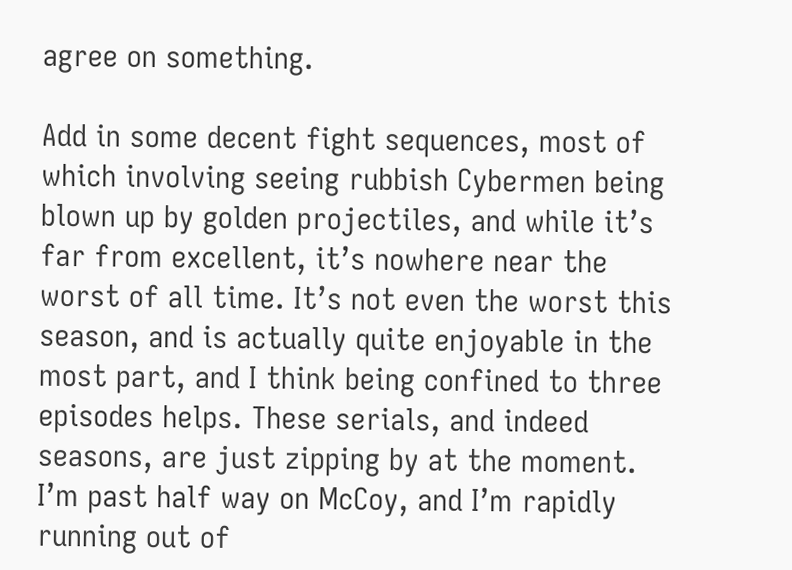agree on something.

Add in some decent fight sequences, most of which involving seeing rubbish Cybermen being blown up by golden projectiles, and while it’s far from excellent, it’s nowhere near the worst of all time. It’s not even the worst this season, and is actually quite enjoyable in the most part, and I think being confined to three episodes helps. These serials, and indeed seasons, are just zipping by at the moment. I’m past half way on McCoy, and I’m rapidly running out of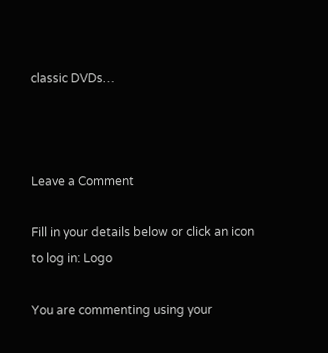classic DVDs…



Leave a Comment

Fill in your details below or click an icon to log in: Logo

You are commenting using your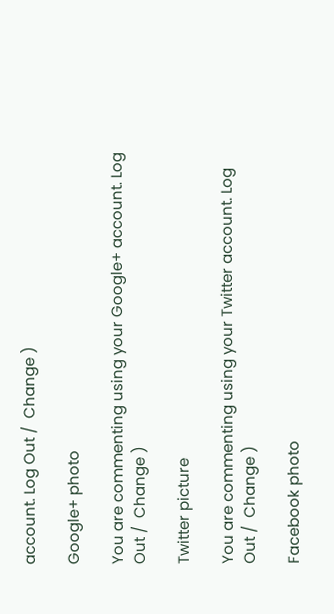account. Log Out /  Change )

Google+ photo

You are commenting using your Google+ account. Log Out /  Change )

Twitter picture

You are commenting using your Twitter account. Log Out /  Change )

Facebook photo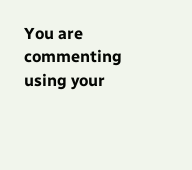You are commenting using your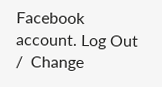Facebook account. Log Out /  Change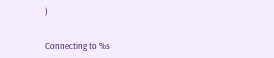)


Connecting to %s